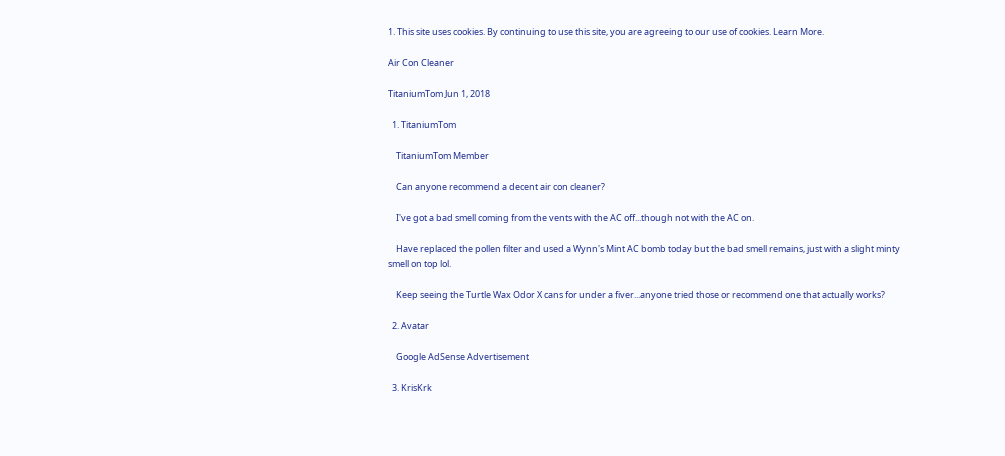1. This site uses cookies. By continuing to use this site, you are agreeing to our use of cookies. Learn More.

Air Con Cleaner

TitaniumTom Jun 1, 2018

  1. TitaniumTom

    TitaniumTom Member

    Can anyone recommend a decent air con cleaner?

    I've got a bad smell coming from the vents with the AC off...though not with the AC on.

    Have replaced the pollen filter and used a Wynn's Mint AC bomb today but the bad smell remains, just with a slight minty smell on top lol.

    Keep seeing the Turtle Wax Odor X cans for under a fiver...anyone tried those or recommend one that actually works?

  2. Avatar

    Google AdSense Advertisement

  3. KrisKrk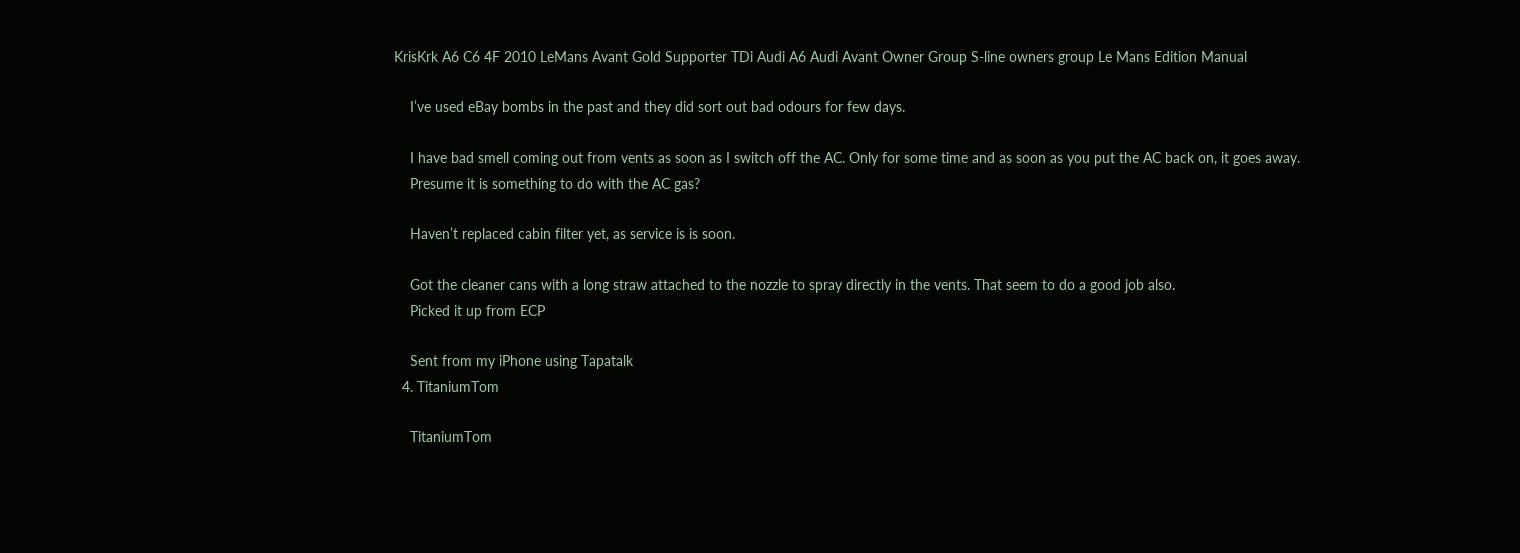KrisKrk A6 C6 4F 2010 LeMans Avant Gold Supporter TDi Audi A6 Audi Avant Owner Group S-line owners group Le Mans Edition Manual

    I’ve used eBay bombs in the past and they did sort out bad odours for few days.

    I have bad smell coming out from vents as soon as I switch off the AC. Only for some time and as soon as you put the AC back on, it goes away.
    Presume it is something to do with the AC gas?

    Haven’t replaced cabin filter yet, as service is is soon.

    Got the cleaner cans with a long straw attached to the nozzle to spray directly in the vents. That seem to do a good job also.
    Picked it up from ECP

    Sent from my iPhone using Tapatalk
  4. TitaniumTom

    TitaniumTom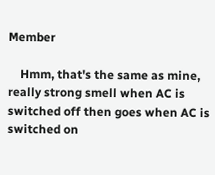Member

    Hmm, that's the same as mine, really strong smell when AC is switched off then goes when AC is switched on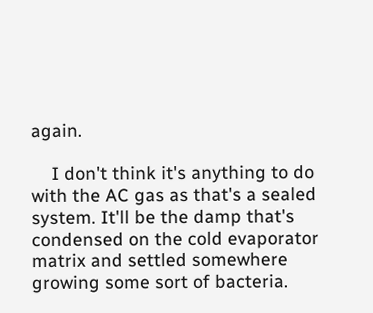again.

    I don't think it's anything to do with the AC gas as that's a sealed system. It'll be the damp that's condensed on the cold evaporator matrix and settled somewhere growing some sort of bacteria.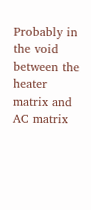Probably in the void between the heater matrix and AC matrix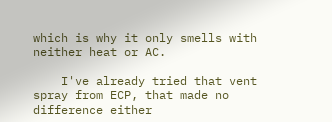which is why it only smells with neither heat or AC.

    I've already tried that vent spray from ECP, that made no difference either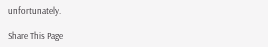unfortunately.

Share This Page